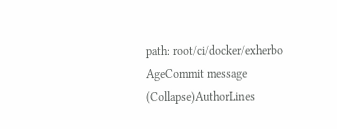path: root/ci/docker/exherbo
AgeCommit message (Collapse)AuthorLines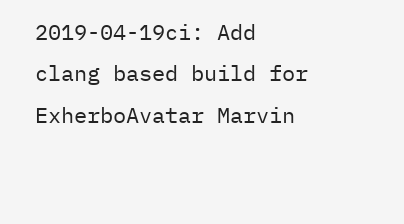2019-04-19ci: Add clang based build for ExherboAvatar Marvin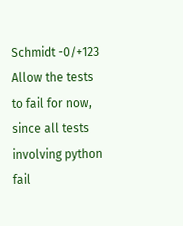Schmidt -0/+123
Allow the tests to fail for now, since all tests involving python fail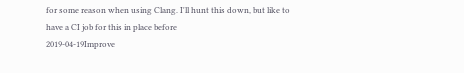for some reason when using Clang. I'll hunt this down, but like to have a CI job for this in place before
2019-04-19Improve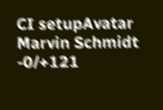CI setupAvatar Marvin Schmidt -0/+121